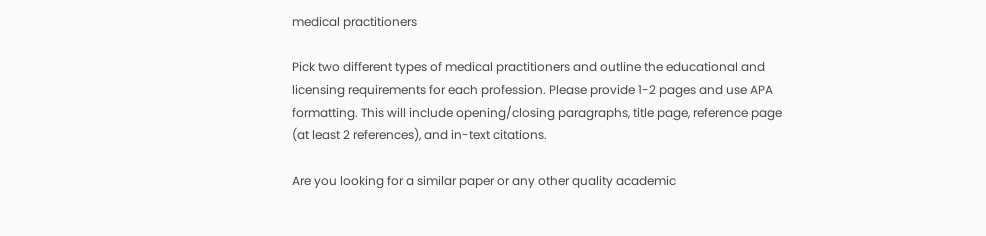medical practitioners

Pick two different types of medical practitioners and outline the educational and licensing requirements for each profession. Please provide 1-2 pages and use APA formatting. This will include opening/closing paragraphs, title page, reference page (at least 2 references), and in-text citations.

Are you looking for a similar paper or any other quality academic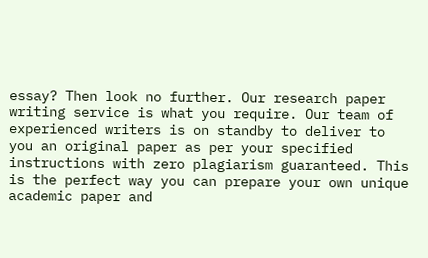essay? Then look no further. Our research paper writing service is what you require. Our team of experienced writers is on standby to deliver to you an original paper as per your specified instructions with zero plagiarism guaranteed. This is the perfect way you can prepare your own unique academic paper and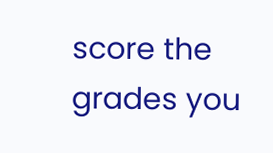score the grades you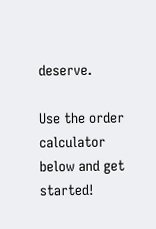deserve.

Use the order calculator below and get started!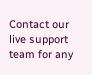Contact our live support team for any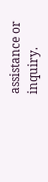assistance or inquiry.